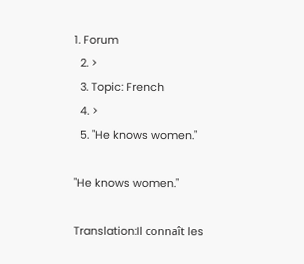1. Forum
  2. >
  3. Topic: French
  4. >
  5. "He knows women."

"He knows women."

Translation:Il connaît les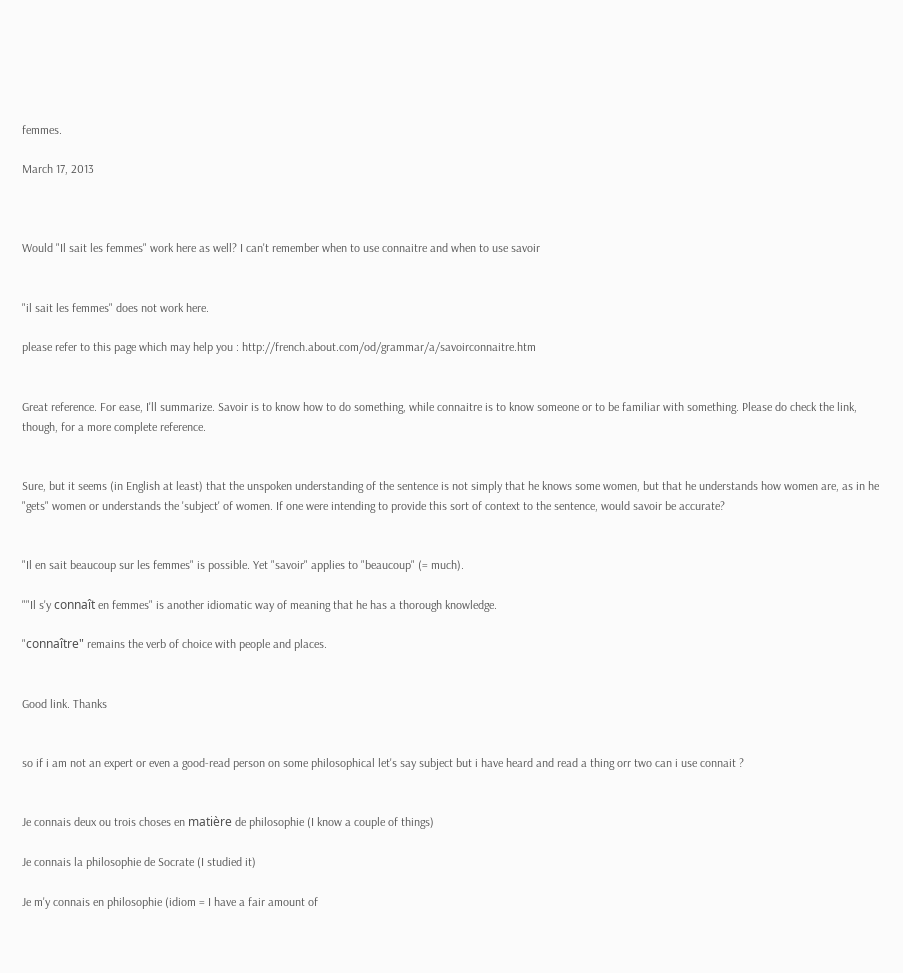femmes.

March 17, 2013



Would "Il sait les femmes" work here as well? I can't remember when to use connaitre and when to use savoir


"il sait les femmes" does not work here.

please refer to this page which may help you : http://french.about.com/od/grammar/a/savoirconnaitre.htm


Great reference. For ease, I'll summarize. Savoir is to know how to do something, while connaitre is to know someone or to be familiar with something. Please do check the link, though, for a more complete reference.


Sure, but it seems (in English at least) that the unspoken understanding of the sentence is not simply that he knows some women, but that he understands how women are, as in he "gets" women or understands the 'subject' of women. If one were intending to provide this sort of context to the sentence, would savoir be accurate?


"Il en sait beaucoup sur les femmes" is possible. Yet "savoir" applies to "beaucoup" (= much).

""Il s'y connaît en femmes" is another idiomatic way of meaning that he has a thorough knowledge.

"connaître" remains the verb of choice with people and places.


Good link. Thanks


so if i am not an expert or even a good-read person on some philosophical let's say subject but i have heard and read a thing orr two can i use connait ?


Je connais deux ou trois choses en matière de philosophie (I know a couple of things)

Je connais la philosophie de Socrate (I studied it)

Je m'y connais en philosophie (idiom = I have a fair amount of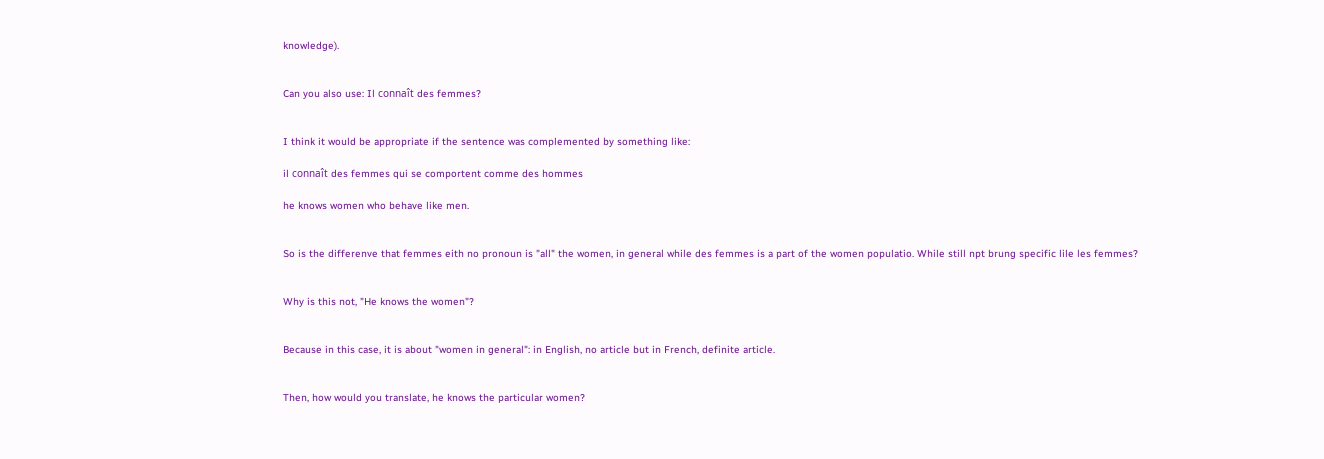knowledge).


Can you also use: Il connaît des femmes?


I think it would be appropriate if the sentence was complemented by something like:

il connaît des femmes qui se comportent comme des hommes

he knows women who behave like men.


So is the differenve that femmes eith no pronoun is "all" the women, in general while des femmes is a part of the women populatio. While still npt brung specific lile les femmes?


Why is this not, "He knows the women"?


Because in this case, it is about "women in general": in English, no article but in French, definite article.


Then, how would you translate, he knows the particular women?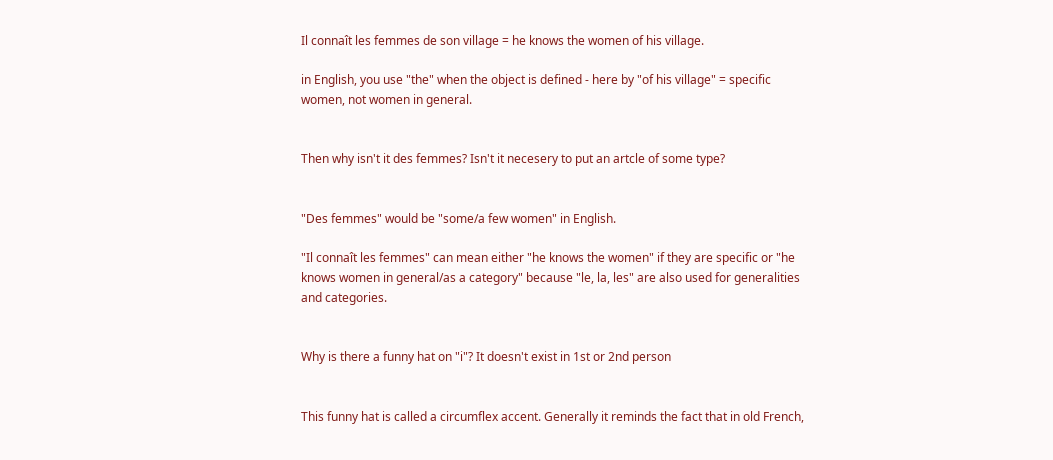Il connaît les femmes de son village = he knows the women of his village.

in English, you use "the" when the object is defined - here by "of his village" = specific women, not women in general.


Then why isn't it des femmes? Isn't it necesery to put an artcle of some type?


"Des femmes" would be "some/a few women" in English.

"Il connaît les femmes" can mean either "he knows the women" if they are specific or "he knows women in general/as a category" because "le, la, les" are also used for generalities and categories.


Why is there a funny hat on "i"? It doesn't exist in 1st or 2nd person


This funny hat is called a circumflex accent. Generally it reminds the fact that in old French,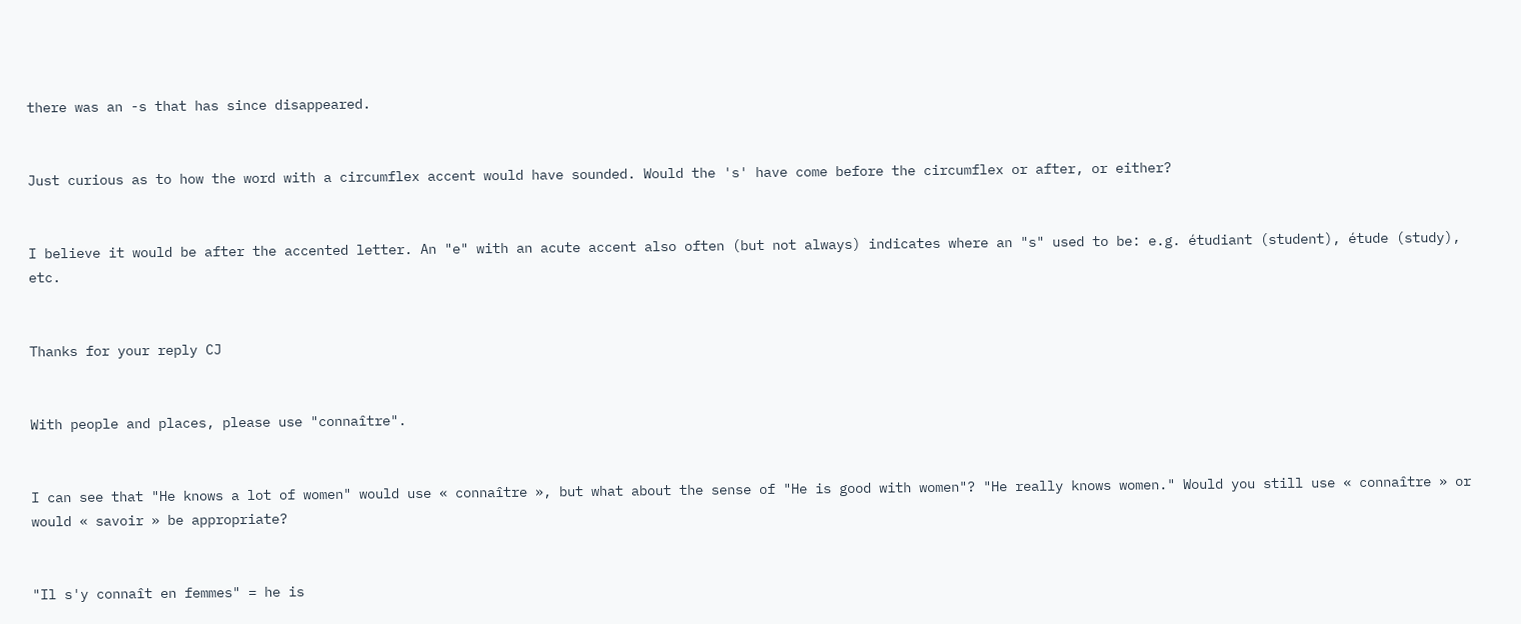there was an -s that has since disappeared.


Just curious as to how the word with a circumflex accent would have sounded. Would the 's' have come before the circumflex or after, or either?


I believe it would be after the accented letter. An "e" with an acute accent also often (but not always) indicates where an "s" used to be: e.g. étudiant (student), étude (study), etc.


Thanks for your reply CJ


With people and places, please use "connaître".


I can see that "He knows a lot of women" would use « connaître », but what about the sense of "He is good with women"? "He really knows women." Would you still use « connaître » or would « savoir » be appropriate?


"Il s'y connaît en femmes" = he is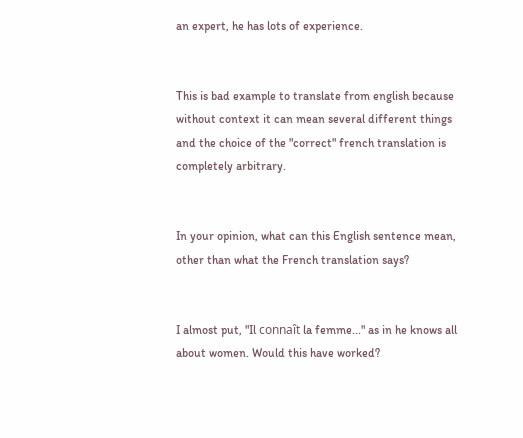an expert, he has lots of experience.


This is bad example to translate from english because without context it can mean several different things and the choice of the "correct" french translation is completely arbitrary.


In your opinion, what can this English sentence mean, other than what the French translation says?


I almost put, "Il connaît la femme..." as in he knows all about women. Would this have worked?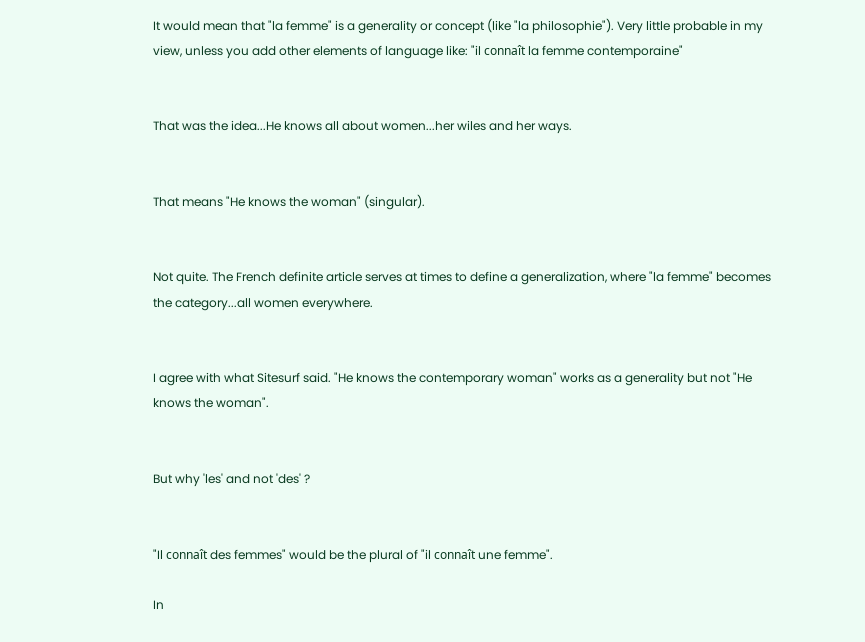It would mean that "la femme" is a generality or concept (like "la philosophie"). Very little probable in my view, unless you add other elements of language like: "il connaît la femme contemporaine"


That was the idea...He knows all about women...her wiles and her ways.


That means "He knows the woman" (singular).


Not quite. The French definite article serves at times to define a generalization, where "la femme" becomes the category...all women everywhere.


I agree with what Sitesurf said. "He knows the contemporary woman" works as a generality but not "He knows the woman".


But why 'les' and not 'des' ?


"Il connaît des femmes" would be the plural of "il connaît une femme".

In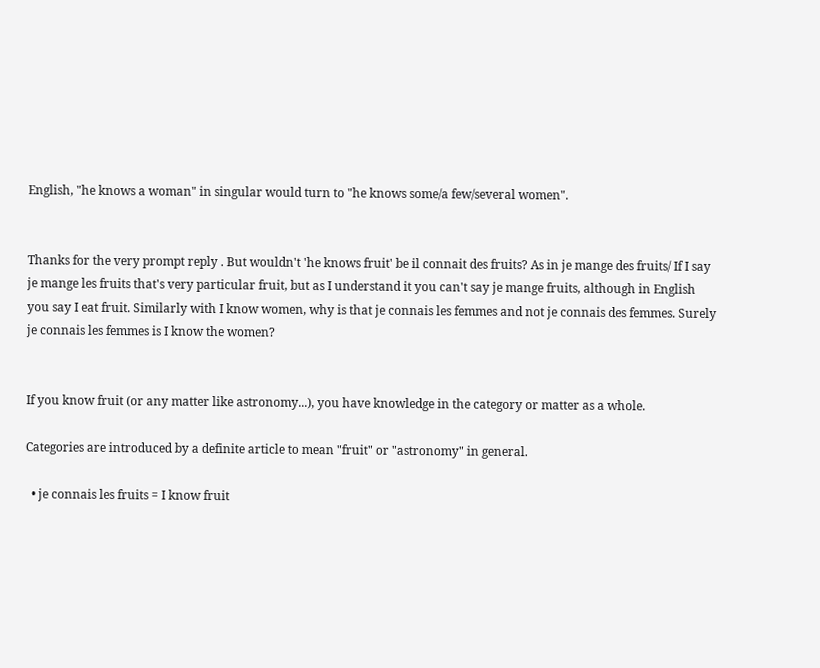English, "he knows a woman" in singular would turn to "he knows some/a few/several women".


Thanks for the very prompt reply . But wouldn't 'he knows fruit' be il connait des fruits? As in je mange des fruits/ If I say je mange les fruits that's very particular fruit, but as I understand it you can't say je mange fruits, although in English you say I eat fruit. Similarly with I know women, why is that je connais les femmes and not je connais des femmes. Surely je connais les femmes is I know the women?


If you know fruit (or any matter like astronomy...), you have knowledge in the category or matter as a whole.

Categories are introduced by a definite article to mean "fruit" or "astronomy" in general.

  • je connais les fruits = I know fruit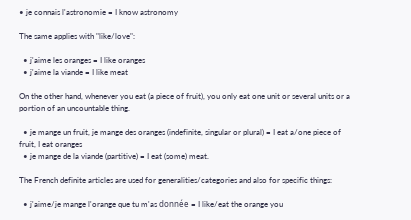• je connais l'astronomie = I know astronomy

The same applies with "like/love":

  • j'aime les oranges = I like oranges
  • j'aime la viande = I like meat

On the other hand, whenever you eat (a piece of fruit), you only eat one unit or several units or a portion of an uncountable thing.

  • je mange un fruit, je mange des oranges (indefinite, singular or plural) = I eat a/one piece of fruit, I eat oranges
  • je mange de la viande (partitive) = I eat (some) meat.

The French definite articles are used for generalities/categories and also for specific things:

  • j'aime/je mange l'orange que tu m'as donnée = I like/eat the orange you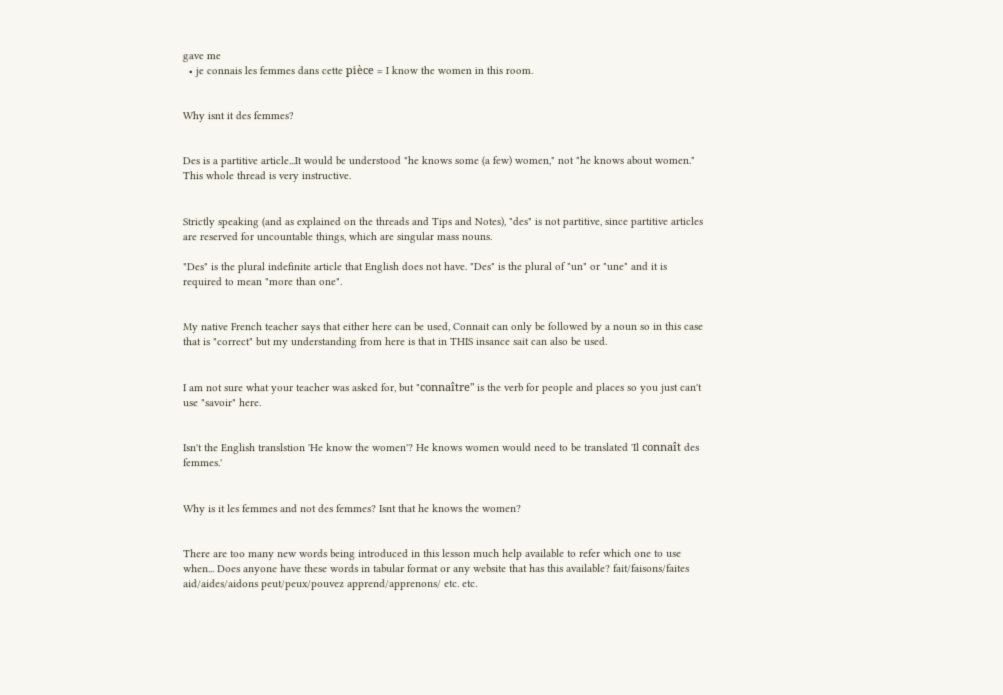gave me
  • je connais les femmes dans cette pièce = I know the women in this room.


Why isnt it des femmes?


Des is a partitive article...It would be understood "he knows some (a few) women," not "he knows about women." This whole thread is very instructive.


Strictly speaking (and as explained on the threads and Tips and Notes), "des" is not partitive, since partitive articles are reserved for uncountable things, which are singular mass nouns.

"Des" is the plural indefinite article that English does not have. "Des" is the plural of "un" or "une" and it is required to mean "more than one".


My native French teacher says that either here can be used, Connait can only be followed by a noun so in this case that is "correct" but my understanding from here is that in THIS insance sait can also be used.


I am not sure what your teacher was asked for, but "connaître" is the verb for people and places so you just can't use "savoir" here.


Isn't the English translstion 'He know the women'? He knows women would need to be translated 'Il connaît des femmes.'


Why is it les femmes and not des femmes? Isnt that he knows the women?


There are too many new words being introduced in this lesson much help available to refer which one to use when... Does anyone have these words in tabular format or any website that has this available? fait/faisons/faites aid/aides/aidons peut/peux/pouvez apprend/apprenons/ etc. etc.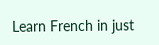Learn French in just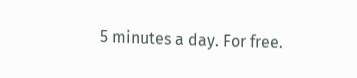5 minutes a day. For free.